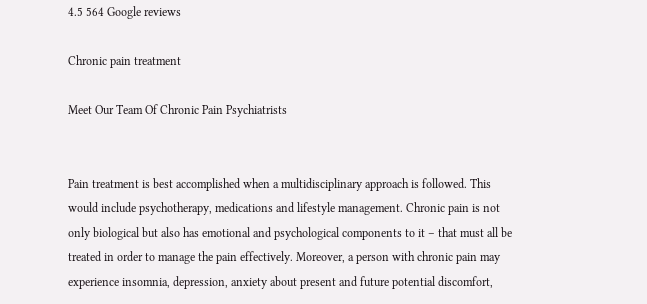4.5 564 Google reviews

Chronic pain treatment

Meet Our Team Of Chronic Pain Psychiatrists


Pain treatment is best accomplished when a multidisciplinary approach is followed. This would include psychotherapy, medications and lifestyle management. Chronic pain is not only biological but also has emotional and psychological components to it – that must all be treated in order to manage the pain effectively. Moreover, a person with chronic pain may experience insomnia, depression, anxiety about present and future potential discomfort,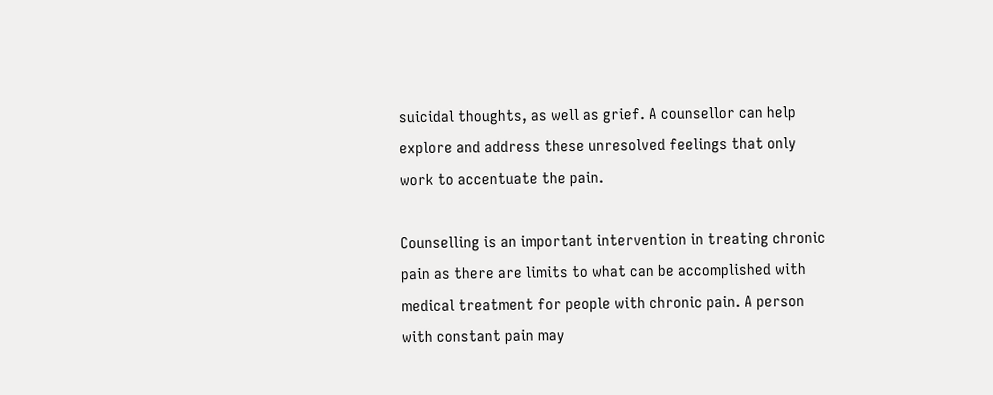suicidal thoughts, as well as grief. A counsellor can help explore and address these unresolved feelings that only work to accentuate the pain.

Counselling is an important intervention in treating chronic pain as there are limits to what can be accomplished with medical treatment for people with chronic pain. A person with constant pain may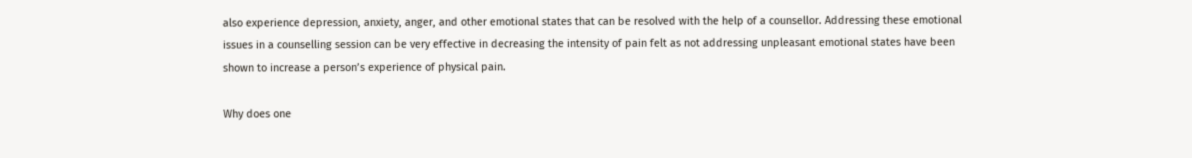also experience depression, anxiety, anger, and other emotional states that can be resolved with the help of a counsellor. Addressing these emotional issues in a counselling session can be very effective in decreasing the intensity of pain felt as not addressing unpleasant emotional states have been shown to increase a person’s experience of physical pain.

Why does one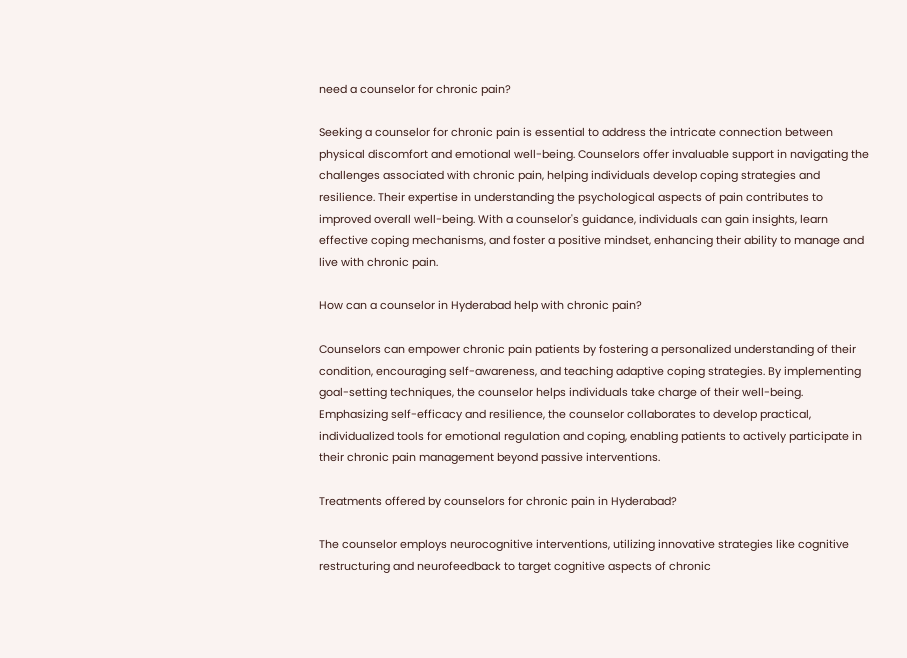need a counselor for chronic pain?

Seeking a counselor for chronic pain is essential to address the intricate connection between physical discomfort and emotional well-being. Counselors offer invaluable support in navigating the challenges associated with chronic pain, helping individuals develop coping strategies and resilience. Their expertise in understanding the psychological aspects of pain contributes to improved overall well-being. With a counselor's guidance, individuals can gain insights, learn effective coping mechanisms, and foster a positive mindset, enhancing their ability to manage and live with chronic pain.

How can a counselor in Hyderabad help with chronic pain?

Counselors can empower chronic pain patients by fostering a personalized understanding of their condition, encouraging self-awareness, and teaching adaptive coping strategies. By implementing goal-setting techniques, the counselor helps individuals take charge of their well-being. Emphasizing self-efficacy and resilience, the counselor collaborates to develop practical, individualized tools for emotional regulation and coping, enabling patients to actively participate in their chronic pain management beyond passive interventions.

Treatments offered by counselors for chronic pain in Hyderabad?

The counselor employs neurocognitive interventions, utilizing innovative strategies like cognitive restructuring and neurofeedback to target cognitive aspects of chronic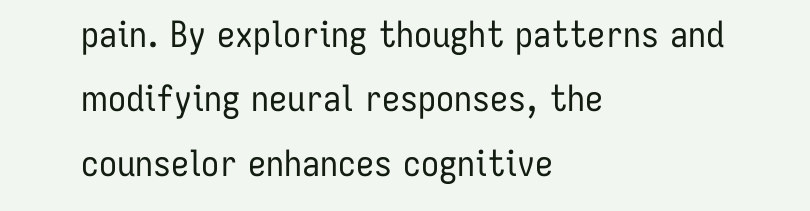pain. By exploring thought patterns and modifying neural responses, the counselor enhances cognitive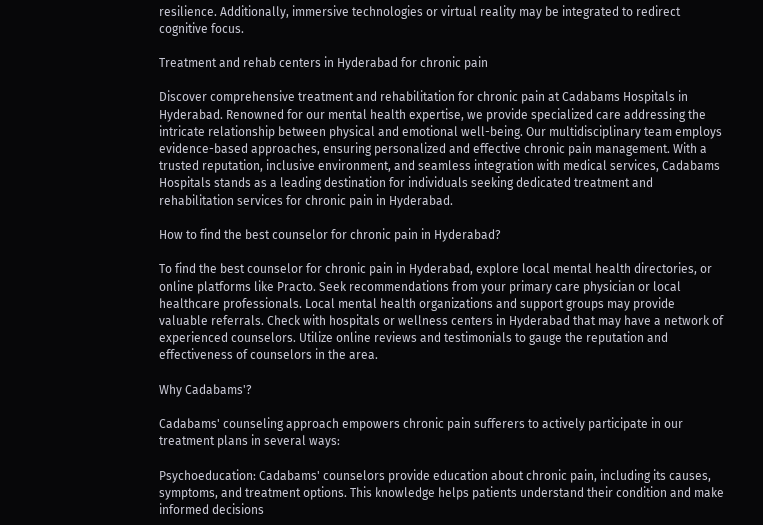resilience. Additionally, immersive technologies or virtual reality may be integrated to redirect cognitive focus.

Treatment and rehab centers in Hyderabad for chronic pain

Discover comprehensive treatment and rehabilitation for chronic pain at Cadabams Hospitals in Hyderabad. Renowned for our mental health expertise, we provide specialized care addressing the intricate relationship between physical and emotional well-being. Our multidisciplinary team employs evidence-based approaches, ensuring personalized and effective chronic pain management. With a trusted reputation, inclusive environment, and seamless integration with medical services, Cadabams Hospitals stands as a leading destination for individuals seeking dedicated treatment and rehabilitation services for chronic pain in Hyderabad.

How to find the best counselor for chronic pain in Hyderabad?

To find the best counselor for chronic pain in Hyderabad, explore local mental health directories, or online platforms like Practo. Seek recommendations from your primary care physician or local healthcare professionals. Local mental health organizations and support groups may provide valuable referrals. Check with hospitals or wellness centers in Hyderabad that may have a network of experienced counselors. Utilize online reviews and testimonials to gauge the reputation and effectiveness of counselors in the area.

Why Cadabams'?

Cadabams' counseling approach empowers chronic pain sufferers to actively participate in our treatment plans in several ways:

Psychoeducation: Cadabams' counselors provide education about chronic pain, including its causes, symptoms, and treatment options. This knowledge helps patients understand their condition and make informed decisions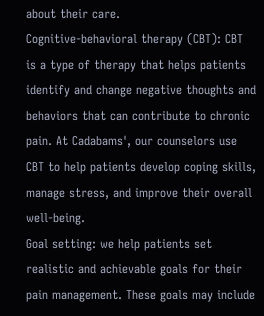about their care.
Cognitive-behavioral therapy (CBT): CBT is a type of therapy that helps patients identify and change negative thoughts and behaviors that can contribute to chronic pain. At Cadabams', our counselors use CBT to help patients develop coping skills, manage stress, and improve their overall well-being.
Goal setting: we help patients set realistic and achievable goals for their pain management. These goals may include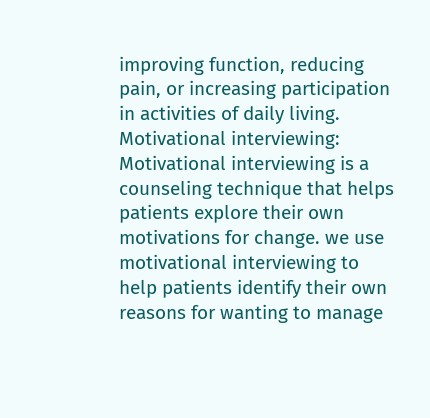improving function, reducing pain, or increasing participation in activities of daily living.
Motivational interviewing: Motivational interviewing is a counseling technique that helps patients explore their own motivations for change. we use motivational interviewing to help patients identify their own reasons for wanting to manage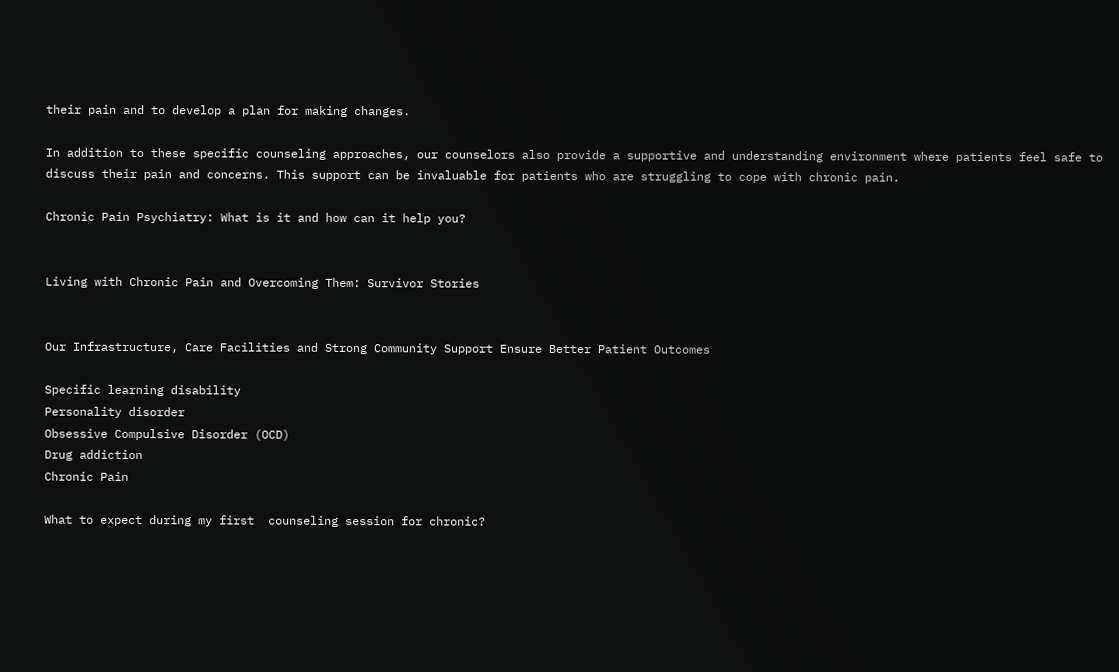their pain and to develop a plan for making changes.

In addition to these specific counseling approaches, our counselors also provide a supportive and understanding environment where patients feel safe to discuss their pain and concerns. This support can be invaluable for patients who are struggling to cope with chronic pain.

Chronic Pain Psychiatry: What is it and how can it help you?


Living with Chronic Pain and Overcoming Them: Survivor Stories


Our Infrastructure, Care Facilities and Strong Community Support Ensure Better Patient Outcomes

Specific learning disability
Personality disorder
Obsessive Compulsive Disorder (OCD)
Drug addiction
Chronic Pain

What to expect during my first  counseling session for chronic?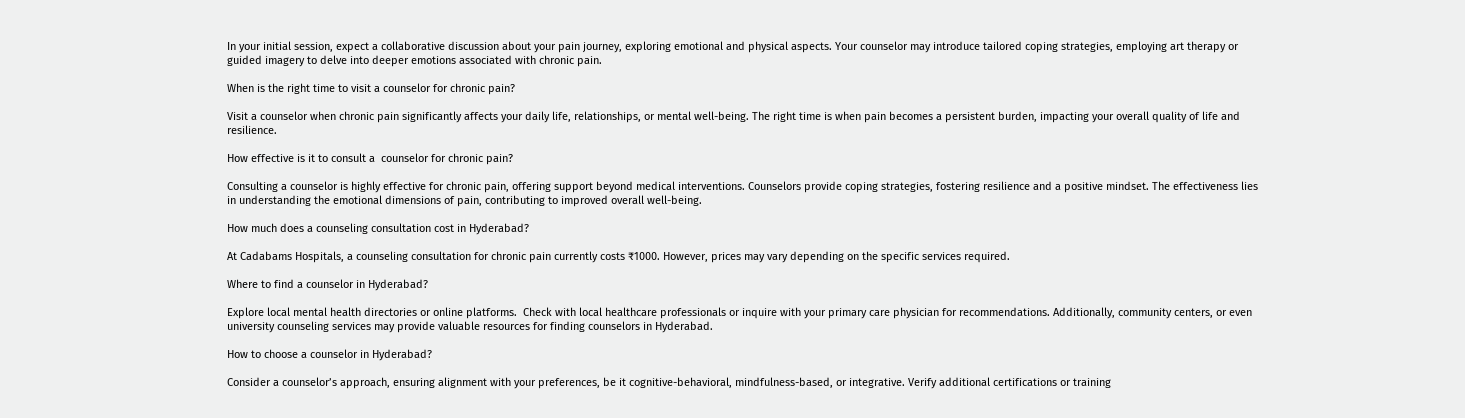In your initial session, expect a collaborative discussion about your pain journey, exploring emotional and physical aspects. Your counselor may introduce tailored coping strategies, employing art therapy or guided imagery to delve into deeper emotions associated with chronic pain.

When is the right time to visit a counselor for chronic pain?

Visit a counselor when chronic pain significantly affects your daily life, relationships, or mental well-being. The right time is when pain becomes a persistent burden, impacting your overall quality of life and resilience.

How effective is it to consult a  counselor for chronic pain?

Consulting a counselor is highly effective for chronic pain, offering support beyond medical interventions. Counselors provide coping strategies, fostering resilience and a positive mindset. The effectiveness lies in understanding the emotional dimensions of pain, contributing to improved overall well-being.

How much does a counseling consultation cost in Hyderabad?

At Cadabams Hospitals, a counseling consultation for chronic pain currently costs ₹1000. However, prices may vary depending on the specific services required.

Where to find a counselor in Hyderabad?

Explore local mental health directories or online platforms.  Check with local healthcare professionals or inquire with your primary care physician for recommendations. Additionally, community centers, or even university counseling services may provide valuable resources for finding counselors in Hyderabad.

How to choose a counselor in Hyderabad?

Consider a counselor’s approach, ensuring alignment with your preferences, be it cognitive-behavioral, mindfulness-based, or integrative. Verify additional certifications or training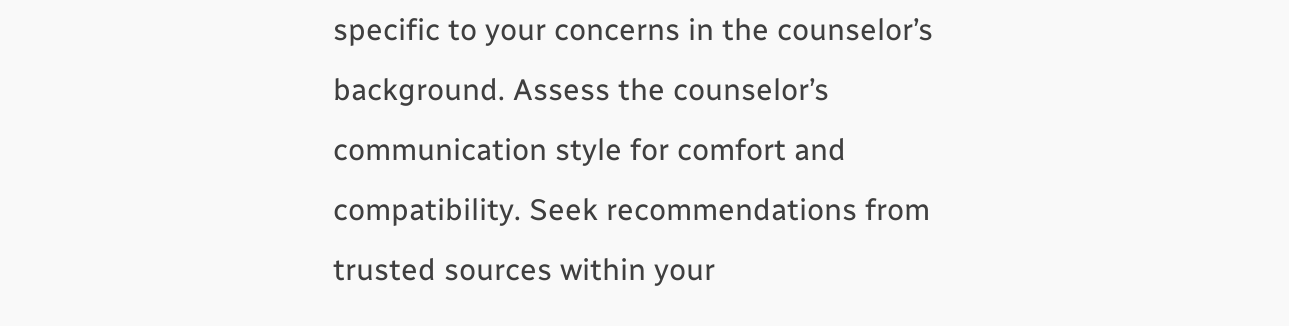specific to your concerns in the counselor’s background. Assess the counselor’s communication style for comfort and compatibility. Seek recommendations from trusted sources within your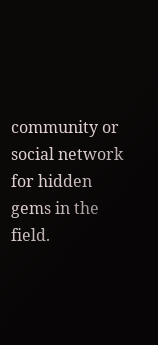community or social network for hidden gems in the field.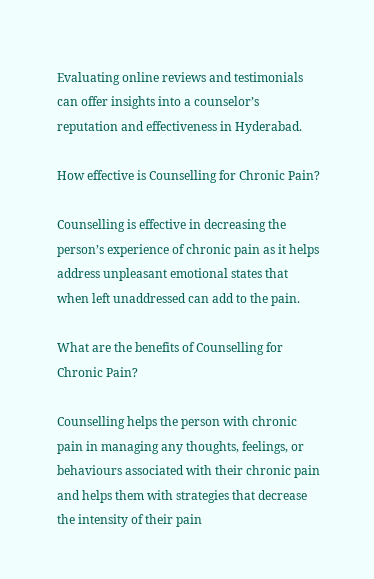Evaluating online reviews and testimonials can offer insights into a counselor’s reputation and effectiveness in Hyderabad.

How effective is Counselling for Chronic Pain?

Counselling is effective in decreasing the person’s experience of chronic pain as it helps address unpleasant emotional states that when left unaddressed can add to the pain.

What are the benefits of Counselling for Chronic Pain?

Counselling helps the person with chronic pain in managing any thoughts, feelings, or behaviours associated with their chronic pain and helps them with strategies that decrease the intensity of their pain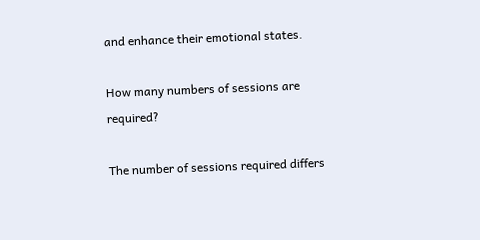and enhance their emotional states.

How many numbers of sessions are required?

The number of sessions required differs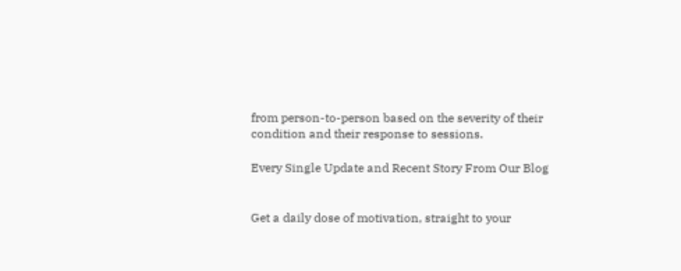from person-to-person based on the severity of their condition and their response to sessions.

Every Single Update and Recent Story From Our Blog


Get a daily dose of motivation, straight to your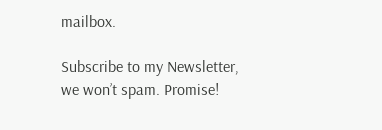mailbox.

Subscribe to my Newsletter, we won’t spam. Promise!